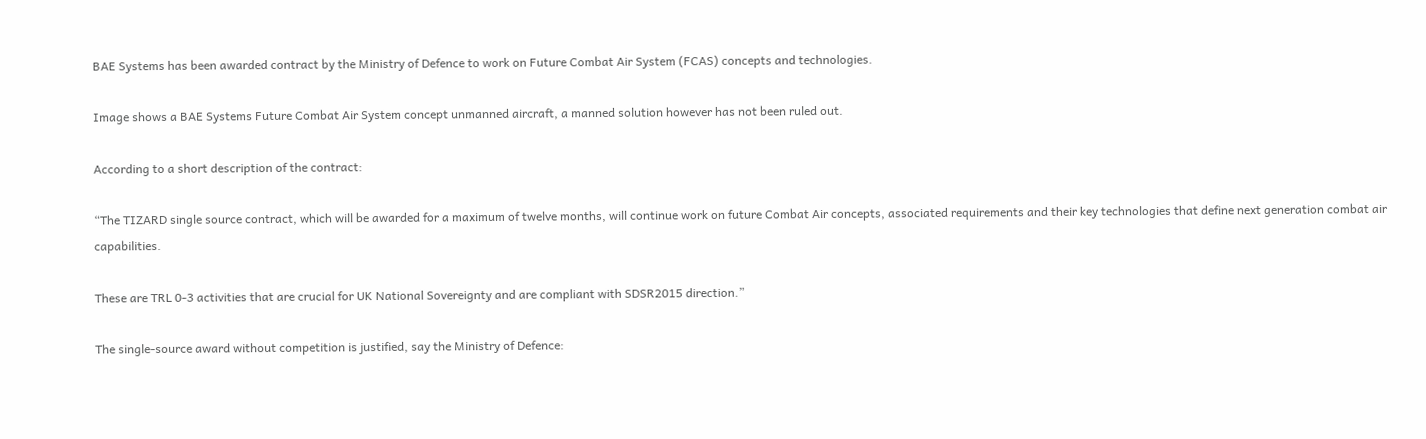BAE Systems has been awarded contract by the Ministry of Defence to work on Future Combat Air System (FCAS) concepts and technologies.

Image shows a BAE Systems Future Combat Air System concept unmanned aircraft, a manned solution however has not been ruled out.

According to a short description of the contract:

“The TIZARD single source contract, which will be awarded for a maximum of twelve months, will continue work on future Combat Air concepts, associated requirements and their key technologies that define next generation combat air capabilities.

These are TRL 0-3 activities that are crucial for UK National Sovereignty and are compliant with SDSR2015 direction.”

The single-source award without competition is justified, say the Ministry of Defence: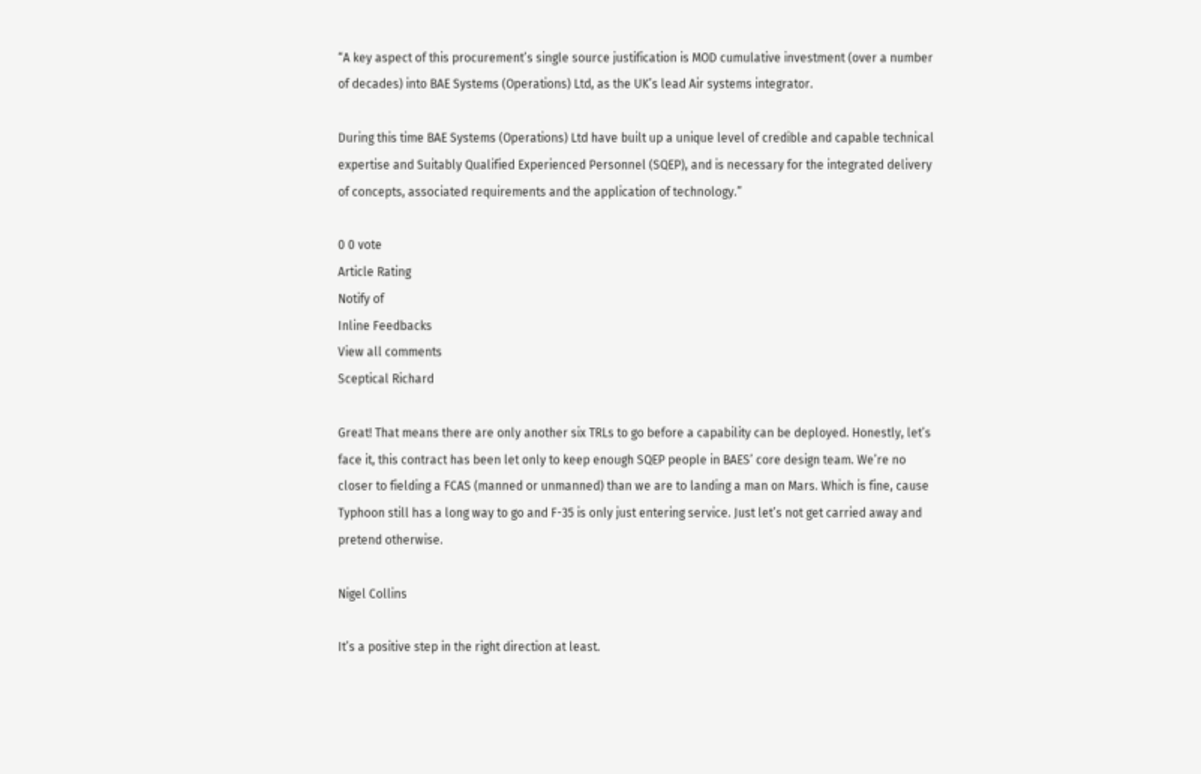“A key aspect of this procurement’s single source justification is MOD cumulative investment (over a number of decades) into BAE Systems (Operations) Ltd, as the UK’s lead Air systems integrator.

During this time BAE Systems (Operations) Ltd have built up a unique level of credible and capable technical expertise and Suitably Qualified Experienced Personnel (SQEP), and is necessary for the integrated delivery of concepts, associated requirements and the application of technology.”

0 0 vote
Article Rating
Notify of
Inline Feedbacks
View all comments
Sceptical Richard

Great! That means there are only another six TRLs to go before a capability can be deployed. Honestly, let’s face it, this contract has been let only to keep enough SQEP people in BAES’ core design team. We’re no closer to fielding a FCAS (manned or unmanned) than we are to landing a man on Mars. Which is fine, cause Typhoon still has a long way to go and F-35 is only just entering service. Just let’s not get carried away and pretend otherwise.

Nigel Collins

It’s a positive step in the right direction at least.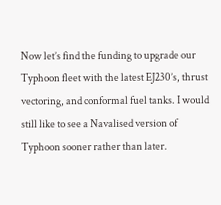Now let’s find the funding to upgrade our Typhoon fleet with the latest EJ230’s, thrust vectoring, and conformal fuel tanks. I would still like to see a Navalised version of Typhoon sooner rather than later.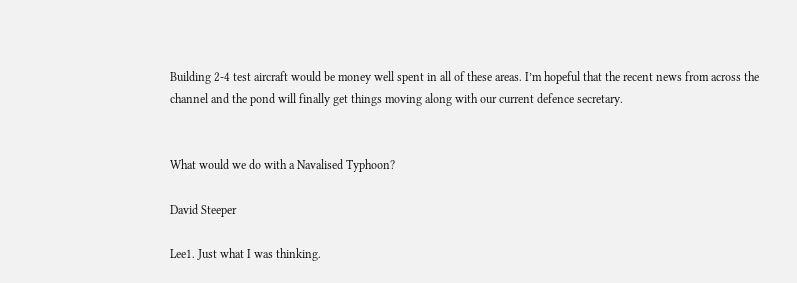Building 2-4 test aircraft would be money well spent in all of these areas. I’m hopeful that the recent news from across the channel and the pond will finally get things moving along with our current defence secretary.


What would we do with a Navalised Typhoon?

David Steeper

Lee1. Just what I was thinking.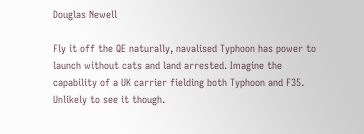Douglas Newell

Fly it off the QE naturally, navalised Typhoon has power to launch without cats and land arrested. Imagine the capability of a UK carrier fielding both Typhoon and F35.
Unlikely to see it though.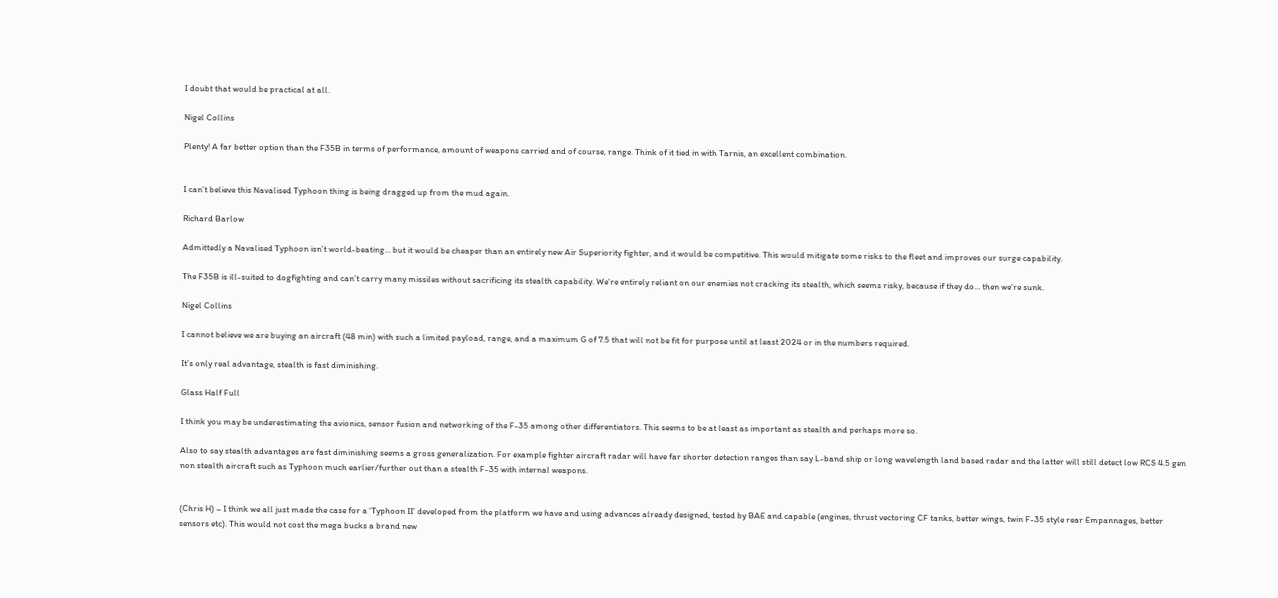I doubt that would be practical at all.

Nigel Collins

Plenty! A far better option than the F35B in terms of performance, amount of weapons carried and of course, range. Think of it tied in with Tarnis, an excellent combination.


I can’t believe this Navalised Typhoon thing is being dragged up from the mud again.

Richard Barlow

Admittedly a Navalised Typhoon isn’t world-beating… but it would be cheaper than an entirely new Air Superiority fighter, and it would be competitive. This would mitigate some risks to the fleet and improves our surge capability.

The F35B is ill-suited to dogfighting and can’t carry many missiles without sacrificing its stealth capability. We’re entirely reliant on our enemies not cracking its stealth, which seems risky, because if they do… then we’re sunk.

Nigel Collins

I cannot believe we are buying an aircraft (48 min) with such a limited payload, range, and a maximum G of 7.5 that will not be fit for purpose until at least 2024 or in the numbers required.

It’s only real advantage, stealth is fast diminishing.

Glass Half Full

I think you may be underestimating the avionics, sensor fusion and networking of the F-35 among other differentiators. This seems to be at least as important as stealth and perhaps more so.

Also to say stealth advantages are fast diminishing seems a gross generalization. For example fighter aircraft radar will have far shorter detection ranges than say L-band ship or long wavelength land based radar and the latter will still detect low RCS 4.5 gen non stealth aircraft such as Typhoon much earlier/further out than a stealth F-35 with internal weapons.


(Chris H) – I think we all just made the case for a ‘Typhoon II’ developed from the platform we have and using advances already designed, tested by BAE and capable (engines, thrust vectoring CF tanks, better wings, twin F-35 style rear Empannages, better sensors etc). This would not cost the mega bucks a brand new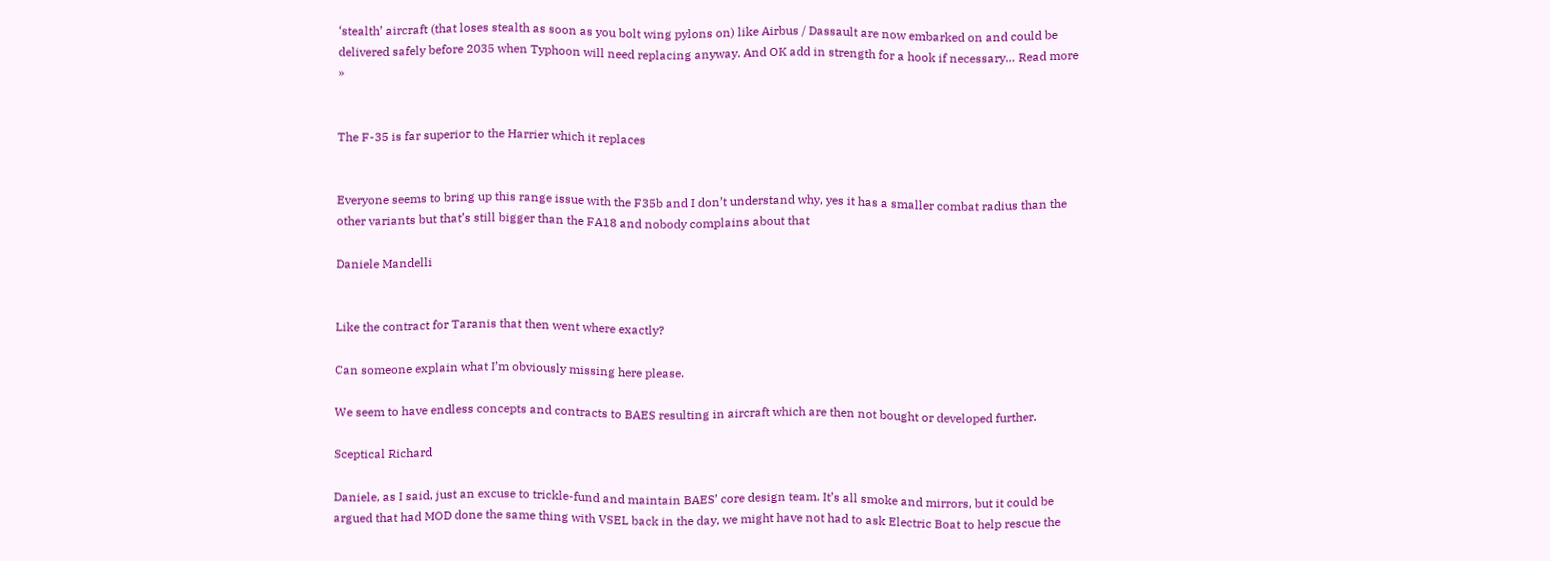‘stealth’ aircraft (that loses stealth as soon as you bolt wing pylons on) like Airbus / Dassault are now embarked on and could be delivered safely before 2035 when Typhoon will need replacing anyway. And OK add in strength for a hook if necessary… Read more »


The F-35 is far superior to the Harrier which it replaces


Everyone seems to bring up this range issue with the F35b and I don’t understand why, yes it has a smaller combat radius than the other variants but that’s still bigger than the FA18 and nobody complains about that

Daniele Mandelli


Like the contract for Taranis that then went where exactly?

Can someone explain what I’m obviously missing here please.

We seem to have endless concepts and contracts to BAES resulting in aircraft which are then not bought or developed further.

Sceptical Richard

Daniele, as I said, just an excuse to trickle-fund and maintain BAES’ core design team. It’s all smoke and mirrors, but it could be argued that had MOD done the same thing with VSEL back in the day, we might have not had to ask Electric Boat to help rescue the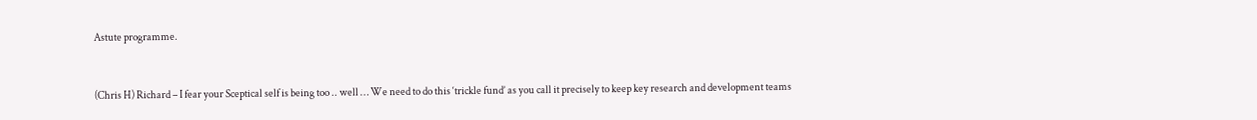Astute programme.


(Chris H) Richard – I fear your Sceptical self is being too .. well … We need to do this ‘trickle fund’ as you call it precisely to keep key research and development teams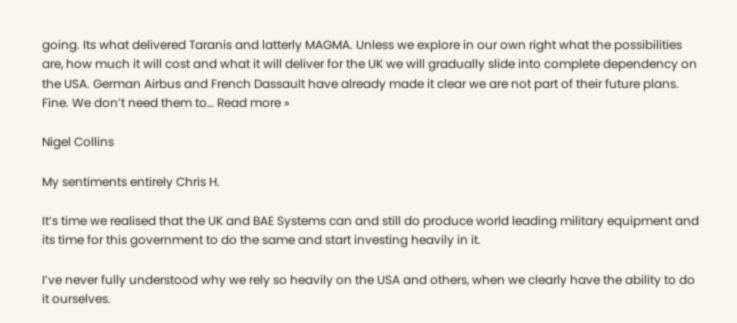going. Its what delivered Taranis and latterly MAGMA. Unless we explore in our own right what the possibilities are, how much it will cost and what it will deliver for the UK we will gradually slide into complete dependency on the USA. German Airbus and French Dassault have already made it clear we are not part of their future plans. Fine. We don’t need them to… Read more »

Nigel Collins

My sentiments entirely Chris H.

It’s time we realised that the UK and BAE Systems can and still do produce world leading military equipment and its time for this government to do the same and start investing heavily in it.

I’ve never fully understood why we rely so heavily on the USA and others, when we clearly have the ability to do it ourselves.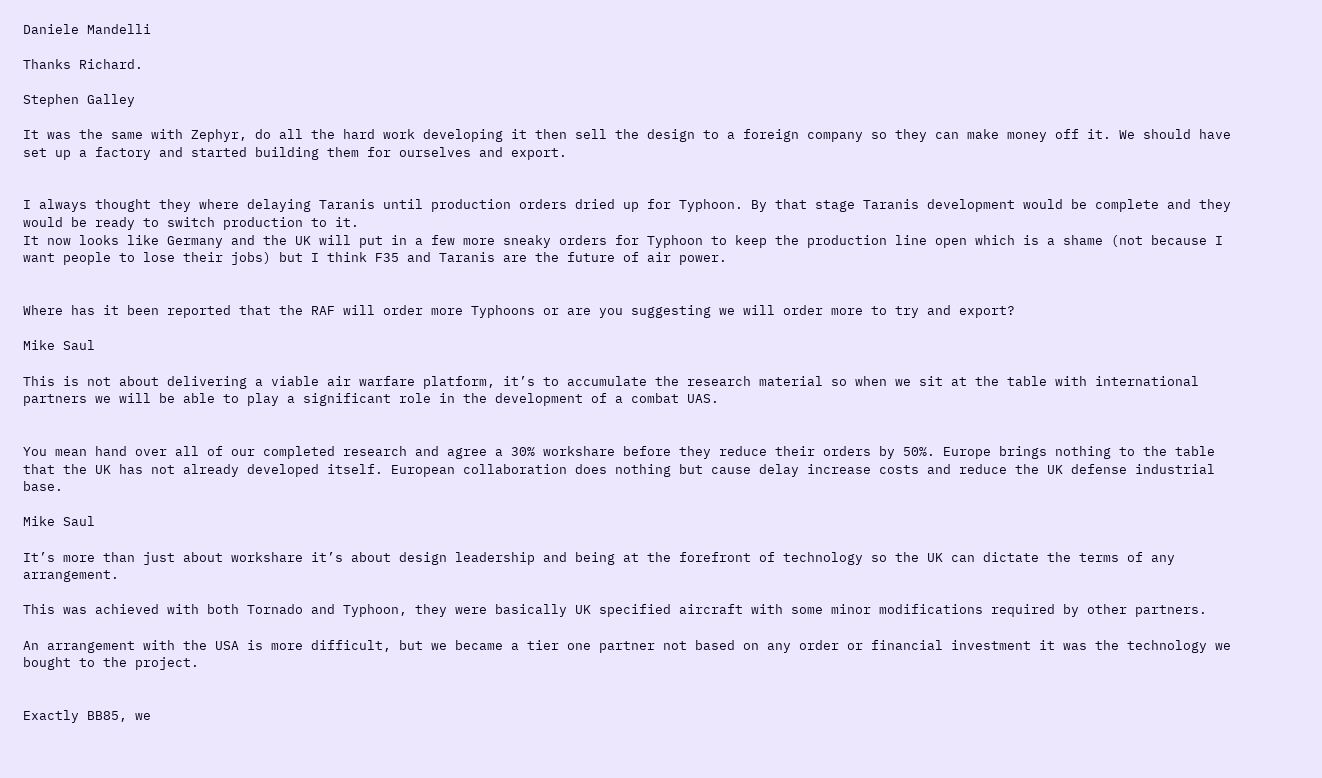Daniele Mandelli

Thanks Richard.

Stephen Galley

It was the same with Zephyr, do all the hard work developing it then sell the design to a foreign company so they can make money off it. We should have set up a factory and started building them for ourselves and export.


I always thought they where delaying Taranis until production orders dried up for Typhoon. By that stage Taranis development would be complete and they would be ready to switch production to it.
It now looks like Germany and the UK will put in a few more sneaky orders for Typhoon to keep the production line open which is a shame (not because I want people to lose their jobs) but I think F35 and Taranis are the future of air power.


Where has it been reported that the RAF will order more Typhoons or are you suggesting we will order more to try and export?

Mike Saul

This is not about delivering a viable air warfare platform, it’s to accumulate the research material so when we sit at the table with international partners we will be able to play a significant role in the development of a combat UAS.


You mean hand over all of our completed research and agree a 30% workshare before they reduce their orders by 50%. Europe brings nothing to the table that the UK has not already developed itself. European collaboration does nothing but cause delay increase costs and reduce the UK defense industrial base.

Mike Saul

It’s more than just about workshare it’s about design leadership and being at the forefront of technology so the UK can dictate the terms of any arrangement.

This was achieved with both Tornado and Typhoon, they were basically UK specified aircraft with some minor modifications required by other partners.

An arrangement with the USA is more difficult, but we became a tier one partner not based on any order or financial investment it was the technology we bought to the project.


Exactly BB85, we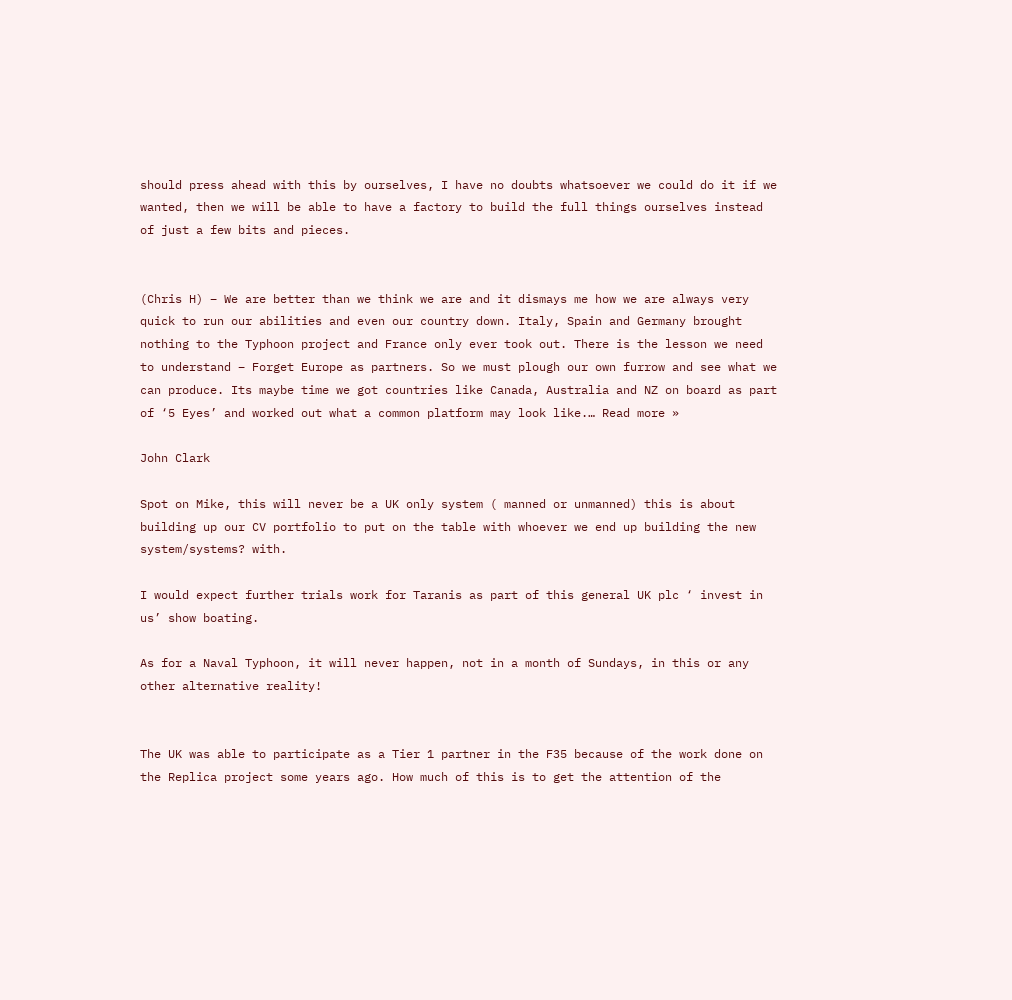should press ahead with this by ourselves, I have no doubts whatsoever we could do it if we wanted, then we will be able to have a factory to build the full things ourselves instead of just a few bits and pieces.


(Chris H) – We are better than we think we are and it dismays me how we are always very quick to run our abilities and even our country down. Italy, Spain and Germany brought nothing to the Typhoon project and France only ever took out. There is the lesson we need to understand – Forget Europe as partners. So we must plough our own furrow and see what we can produce. Its maybe time we got countries like Canada, Australia and NZ on board as part of ‘5 Eyes’ and worked out what a common platform may look like.… Read more »

John Clark

Spot on Mike, this will never be a UK only system ( manned or unmanned) this is about building up our CV portfolio to put on the table with whoever we end up building the new system/systems? with.

I would expect further trials work for Taranis as part of this general UK plc ‘ invest in us’ show boating.

As for a Naval Typhoon, it will never happen, not in a month of Sundays, in this or any other alternative reality!


The UK was able to participate as a Tier 1 partner in the F35 because of the work done on the Replica project some years ago. How much of this is to get the attention of the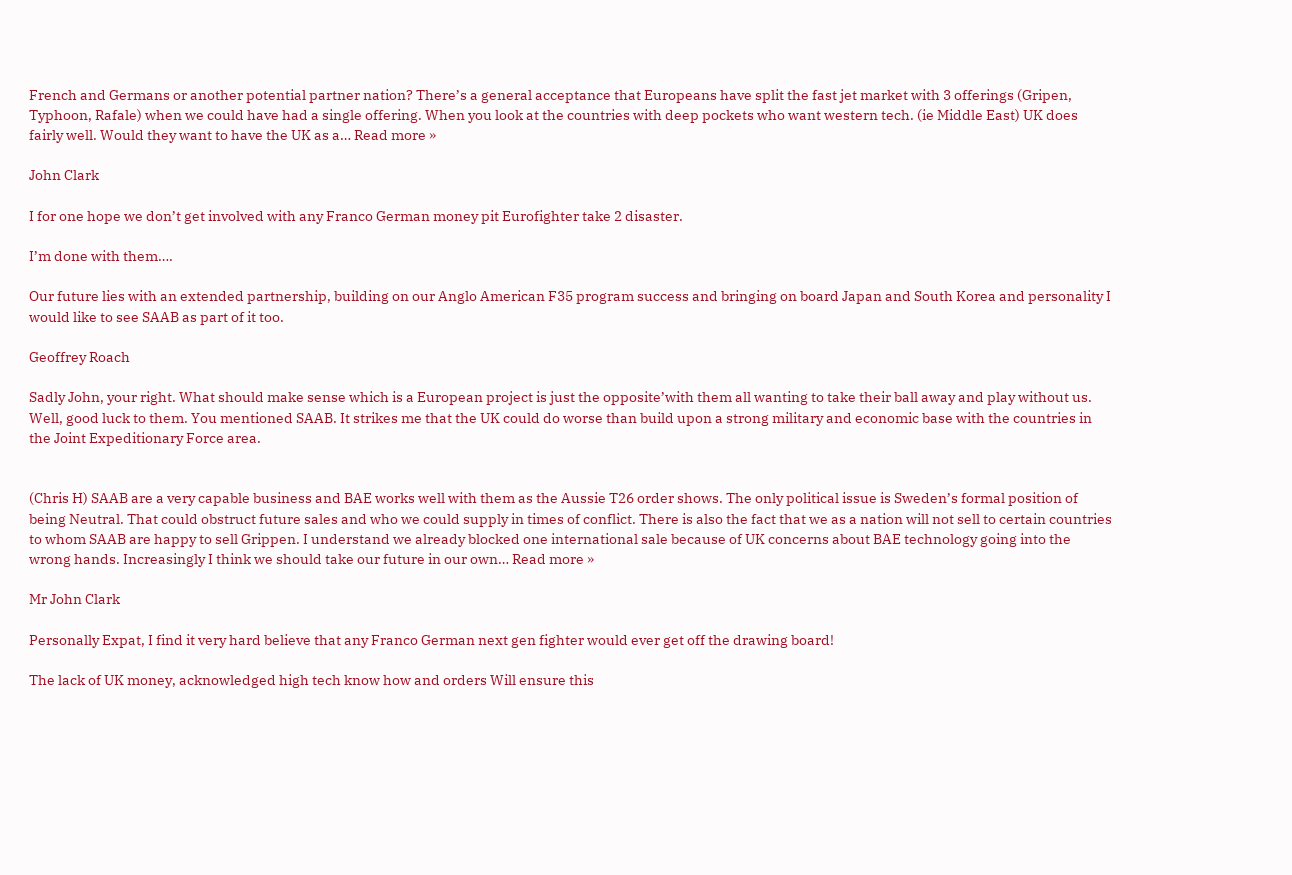French and Germans or another potential partner nation? There’s a general acceptance that Europeans have split the fast jet market with 3 offerings (Gripen, Typhoon, Rafale) when we could have had a single offering. When you look at the countries with deep pockets who want western tech. (ie Middle East) UK does fairly well. Would they want to have the UK as a… Read more »

John Clark

I for one hope we don’t get involved with any Franco German money pit Eurofighter take 2 disaster.

I’m done with them….

Our future lies with an extended partnership, building on our Anglo American F35 program success and bringing on board Japan and South Korea and personality I would like to see SAAB as part of it too.

Geoffrey Roach

Sadly John, your right. What should make sense which is a European project is just the opposite’with them all wanting to take their ball away and play without us. Well, good luck to them. You mentioned SAAB. It strikes me that the UK could do worse than build upon a strong military and economic base with the countries in the Joint Expeditionary Force area.


(Chris H) SAAB are a very capable business and BAE works well with them as the Aussie T26 order shows. The only political issue is Sweden’s formal position of being Neutral. That could obstruct future sales and who we could supply in times of conflict. There is also the fact that we as a nation will not sell to certain countries to whom SAAB are happy to sell Grippen. I understand we already blocked one international sale because of UK concerns about BAE technology going into the wrong hands. Increasingly I think we should take our future in our own… Read more »

Mr John Clark

Personally Expat, I find it very hard believe that any Franco German next gen fighter would ever get off the drawing board!

The lack of UK money, acknowledged high tech know how and orders Will ensure this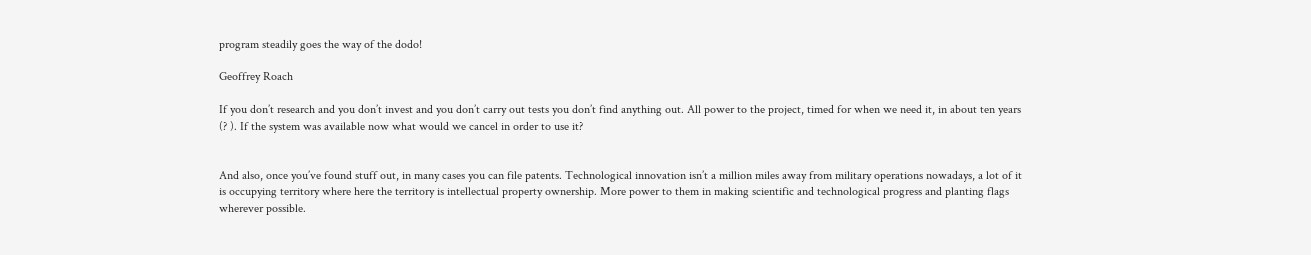program steadily goes the way of the dodo!

Geoffrey Roach

If you don’t research and you don’t invest and you don’t carry out tests you don’t find anything out. All power to the project, timed for when we need it, in about ten years (? ). If the system was available now what would we cancel in order to use it?


And also, once you’ve found stuff out, in many cases you can file patents. Technological innovation isn’t a million miles away from military operations nowadays, a lot of it is occupying territory where here the territory is intellectual property ownership. More power to them in making scientific and technological progress and planting flags wherever possible.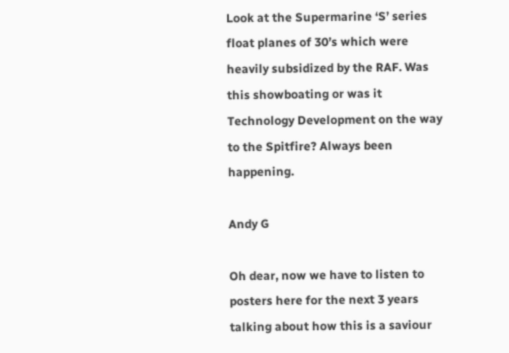Look at the Supermarine ‘S’ series float planes of 30’s which were heavily subsidized by the RAF. Was this showboating or was it Technology Development on the way to the Spitfire? Always been happening.

Andy G

Oh dear, now we have to listen to posters here for the next 3 years talking about how this is a saviour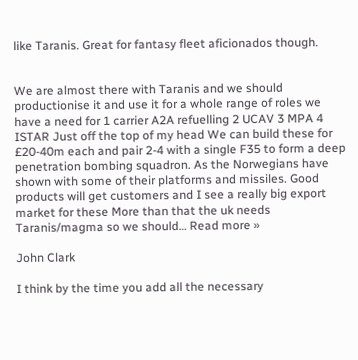like Taranis. Great for fantasy fleet aficionados though.


We are almost there with Taranis and we should productionise it and use it for a whole range of roles we have a need for 1 carrier A2A refuelling 2 UCAV 3 MPA 4 ISTAR Just off the top of my head We can build these for £20-40m each and pair 2-4 with a single F35 to form a deep penetration bombing squadron. As the Norwegians have shown with some of their platforms and missiles. Good products will get customers and I see a really big export market for these More than that the uk needs Taranis/magma so we should… Read more »

John Clark

I think by the time you add all the necessary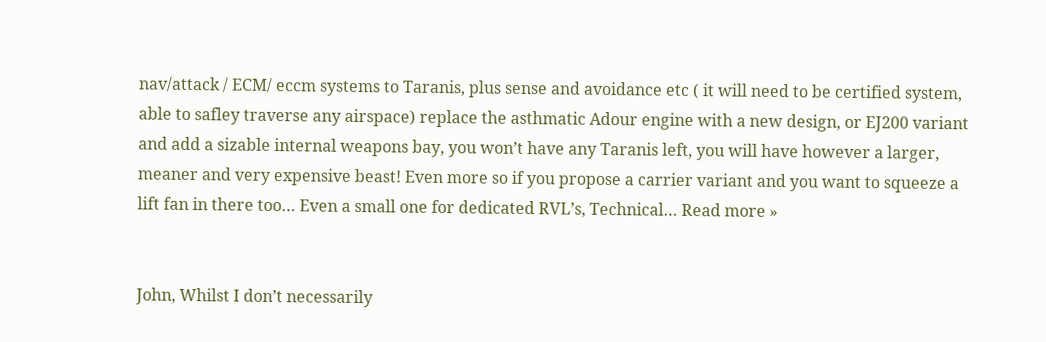nav/attack / ECM/ eccm systems to Taranis, plus sense and avoidance etc ( it will need to be certified system, able to safley traverse any airspace) replace the asthmatic Adour engine with a new design, or EJ200 variant and add a sizable internal weapons bay, you won’t have any Taranis left, you will have however a larger, meaner and very expensive beast! Even more so if you propose a carrier variant and you want to squeeze a lift fan in there too… Even a small one for dedicated RVL’s, Technical… Read more »


John, Whilst I don’t necessarily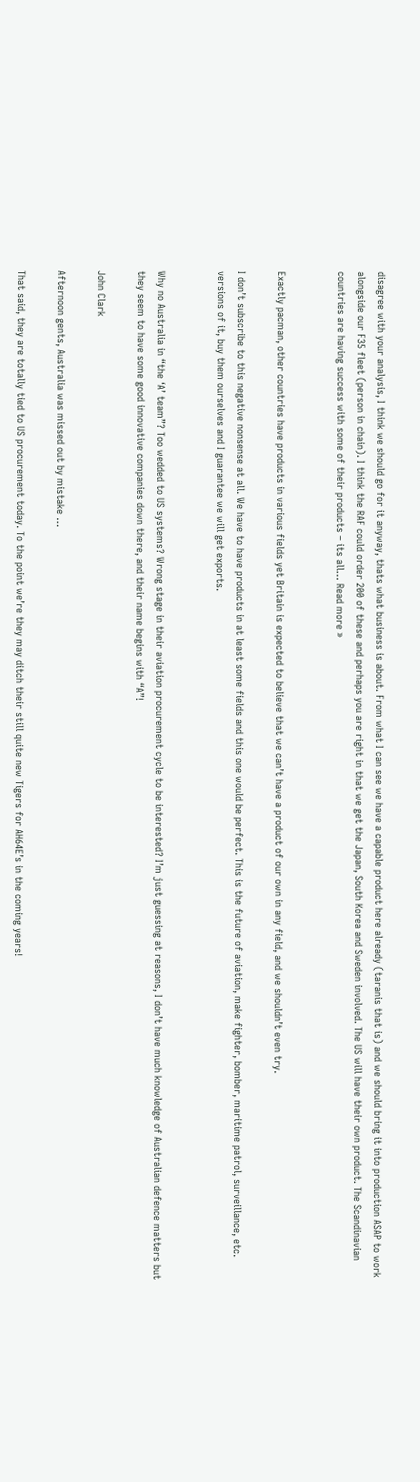disagree with your analysis, I think we should go for it anyway, thats what business is about. From what I can see we have a capable product here already (taranis that is) and we should bring it into production ASAP to work alongside our F35 fleet (person in chain). I think the RAF could order 200 of these and perhaps you are right in that we get the Japan, South Korea and Sweden involved. The US will have their own product. The Scandinavian countries are having success with some of their products – its all… Read more »


Exactly pacman, other countries have products in various fields yet Britain is expected to believe that we can’t have a product of our own in any field, and we shouldn’t even try.

I don’t subscribe to this negative nonsense at all. We have to have products in at least some fields and this one would be perfect. This is the future of aviation, make fighter, bomber, maritime patrol, surveillance, etc. versions of it, buy them ourselves and I guarantee we will get exports.


Why no Australia in “the ‘A’ team”? Too wedded to US systems? Wrong stage in their aviation procurement cycle to be interested? I’m just guessing at reasons, I don’t have much knowledge of Australian defence matters but they seem to have some good innovative companies down there, and their name begins with “A”!

John Clark

Afternoon gents, Australia was missed out by mistake …

That said, they are totally tied to US procurement today. To the point we’re they may ditch their still quite new Tigers for AH64E’s in the coming years!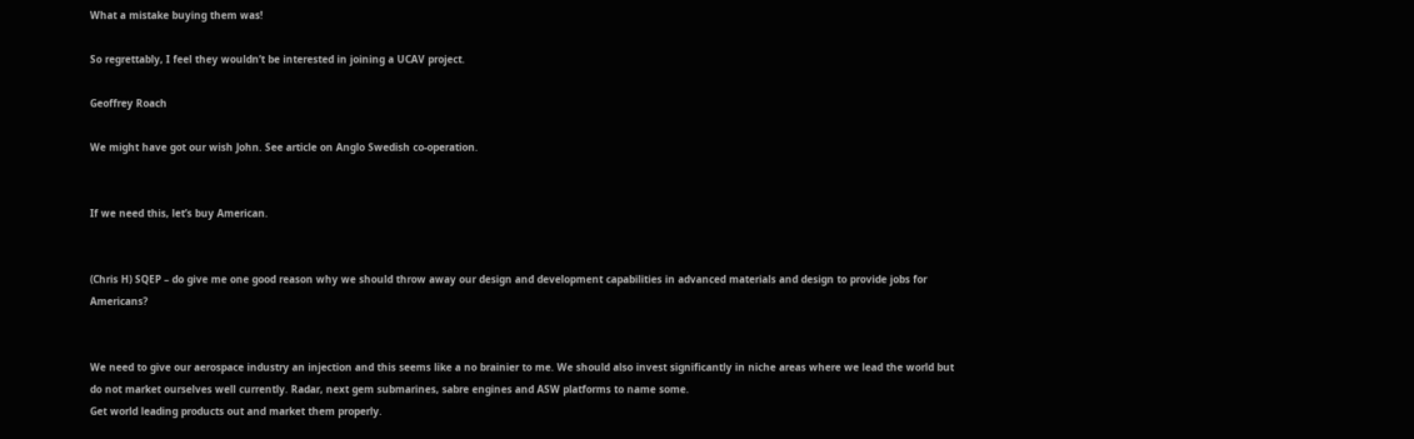What a mistake buying them was!

So regrettably, I feel they wouldn’t be interested in joining a UCAV project.

Geoffrey Roach

We might have got our wish John. See article on Anglo Swedish co-operation.


If we need this, let’s buy American.


(Chris H) SQEP – do give me one good reason why we should throw away our design and development capabilities in advanced materials and design to provide jobs for Americans?


We need to give our aerospace industry an injection and this seems like a no brainier to me. We should also invest significantly in niche areas where we lead the world but do not market ourselves well currently. Radar, next gem submarines, sabre engines and ASW platforms to name some.
Get world leading products out and market them properly.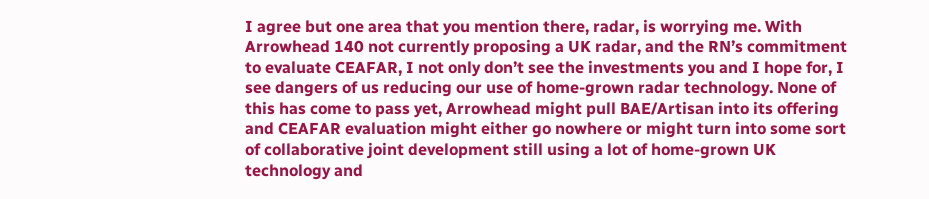I agree but one area that you mention there, radar, is worrying me. With Arrowhead 140 not currently proposing a UK radar, and the RN’s commitment to evaluate CEAFAR, I not only don’t see the investments you and I hope for, I see dangers of us reducing our use of home-grown radar technology. None of this has come to pass yet, Arrowhead might pull BAE/Artisan into its offering and CEAFAR evaluation might either go nowhere or might turn into some sort of collaborative joint development still using a lot of home-grown UK technology and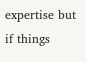expertise but if things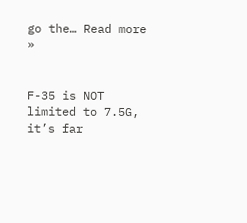go the… Read more »


F-35 is NOT limited to 7.5G, it’s far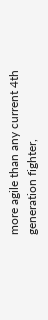more agile than any current 4th generation fighter,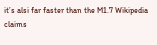it’s alsi far faster than the M1.7 Wikipedia claims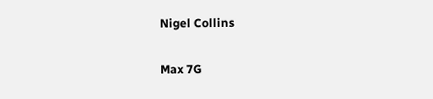Nigel Collins

Max 7G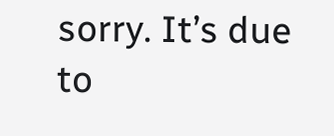sorry. It’s due to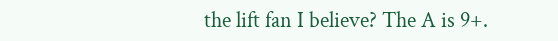the lift fan I believe? The A is 9+.